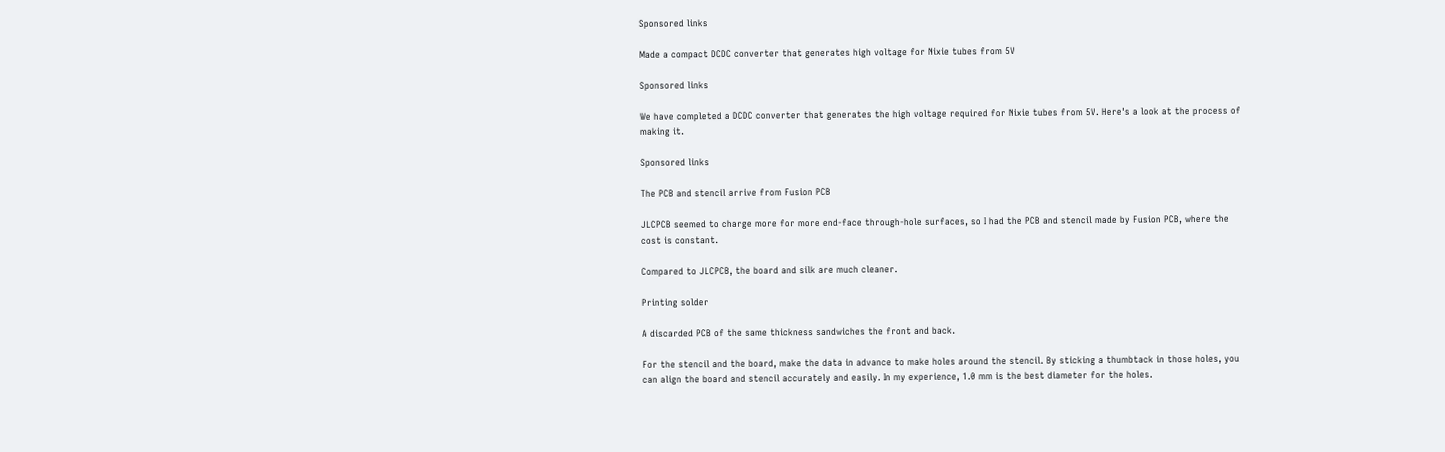Sponsored links

Made a compact DCDC converter that generates high voltage for Nixie tubes from 5V

Sponsored links

We have completed a DCDC converter that generates the high voltage required for Nixie tubes from 5V. Here's a look at the process of making it.

Sponsored links

The PCB and stencil arrive from Fusion PCB

JLCPCB seemed to charge more for more end-face through-hole surfaces, so I had the PCB and stencil made by Fusion PCB, where the cost is constant.

Compared to JLCPCB, the board and silk are much cleaner.

Printing solder

A discarded PCB of the same thickness sandwiches the front and back.

For the stencil and the board, make the data in advance to make holes around the stencil. By sticking a thumbtack in those holes, you can align the board and stencil accurately and easily. In my experience, 1.0 mm is the best diameter for the holes.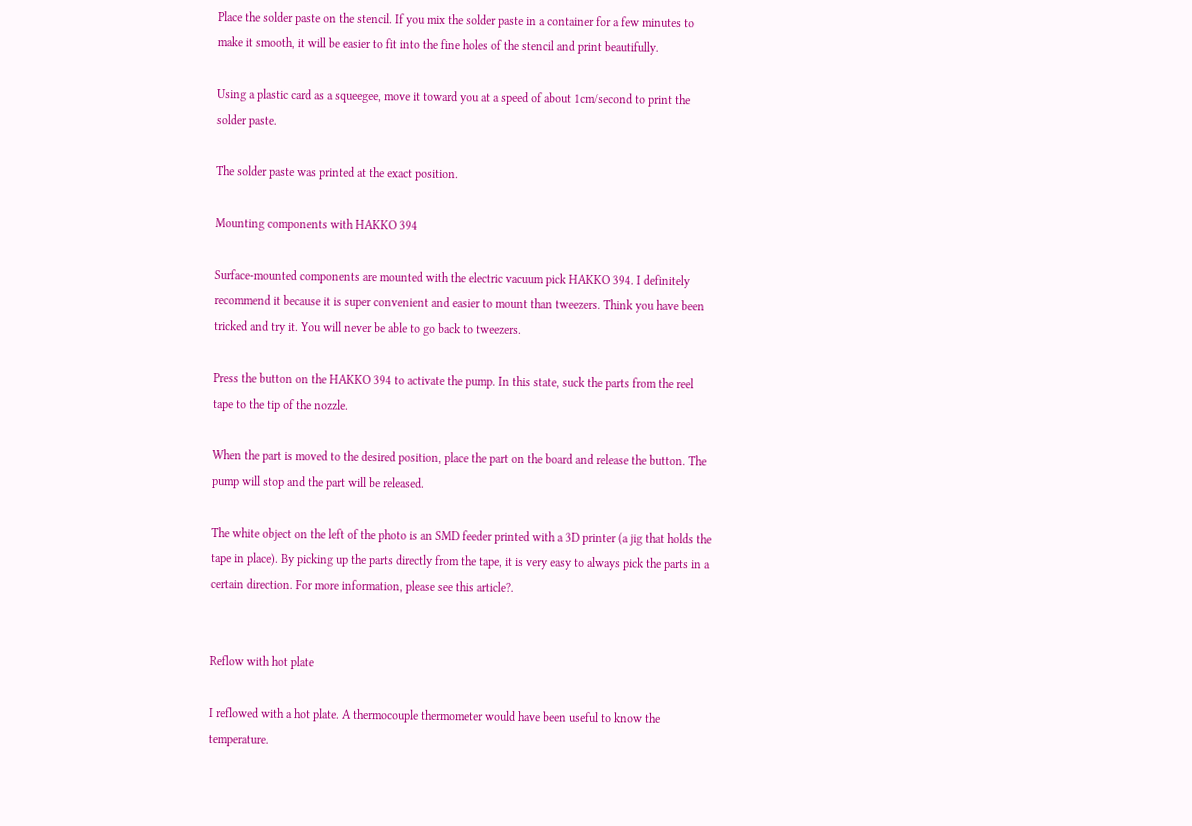Place the solder paste on the stencil. If you mix the solder paste in a container for a few minutes to make it smooth, it will be easier to fit into the fine holes of the stencil and print beautifully.

Using a plastic card as a squeegee, move it toward you at a speed of about 1cm/second to print the solder paste.

The solder paste was printed at the exact position.

Mounting components with HAKKO 394

Surface-mounted components are mounted with the electric vacuum pick HAKKO 394. I definitely recommend it because it is super convenient and easier to mount than tweezers. Think you have been tricked and try it. You will never be able to go back to tweezers.

Press the button on the HAKKO 394 to activate the pump. In this state, suck the parts from the reel tape to the tip of the nozzle.

When the part is moved to the desired position, place the part on the board and release the button. The pump will stop and the part will be released.

The white object on the left of the photo is an SMD feeder printed with a 3D printer (a jig that holds the tape in place). By picking up the parts directly from the tape, it is very easy to always pick the parts in a certain direction. For more information, please see this article?.


Reflow with hot plate

I reflowed with a hot plate. A thermocouple thermometer would have been useful to know the temperature.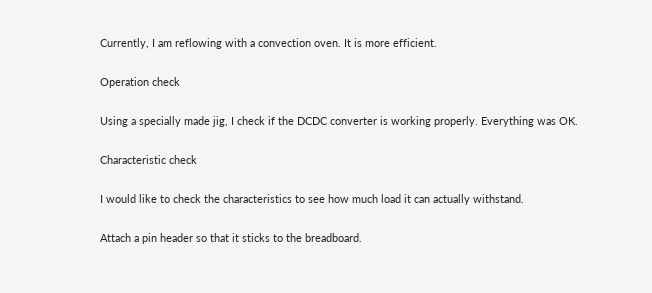Currently, I am reflowing with a convection oven. It is more efficient.

Operation check

Using a specially made jig, I check if the DCDC converter is working properly. Everything was OK.

Characteristic check

I would like to check the characteristics to see how much load it can actually withstand.

Attach a pin header so that it sticks to the breadboard.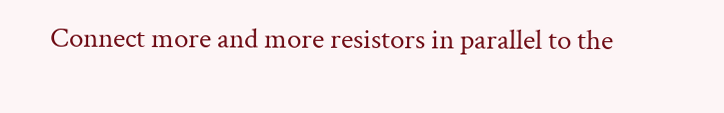Connect more and more resistors in parallel to the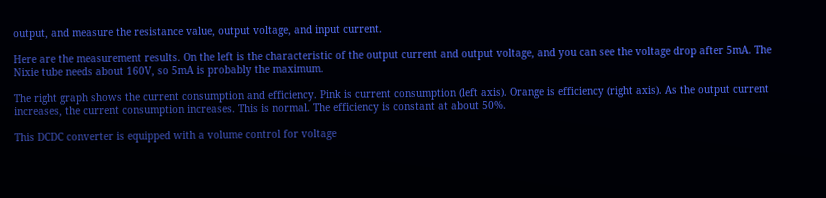output, and measure the resistance value, output voltage, and input current.

Here are the measurement results. On the left is the characteristic of the output current and output voltage, and you can see the voltage drop after 5mA. The Nixie tube needs about 160V, so 5mA is probably the maximum.

The right graph shows the current consumption and efficiency. Pink is current consumption (left axis). Orange is efficiency (right axis). As the output current increases, the current consumption increases. This is normal. The efficiency is constant at about 50%.

This DCDC converter is equipped with a volume control for voltage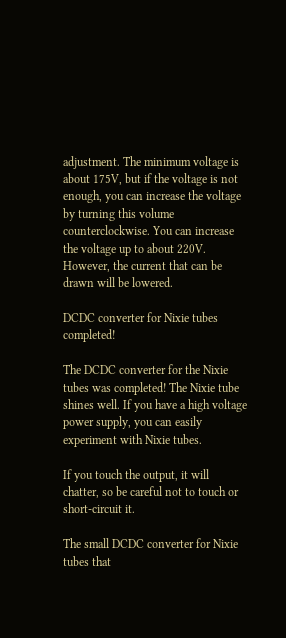adjustment. The minimum voltage is about 175V, but if the voltage is not enough, you can increase the voltage by turning this volume counterclockwise. You can increase the voltage up to about 220V. However, the current that can be drawn will be lowered.

DCDC converter for Nixie tubes completed!

The DCDC converter for the Nixie tubes was completed! The Nixie tube shines well. If you have a high voltage power supply, you can easily experiment with Nixie tubes.

If you touch the output, it will chatter, so be careful not to touch or short-circuit it.

The small DCDC converter for Nixie tubes that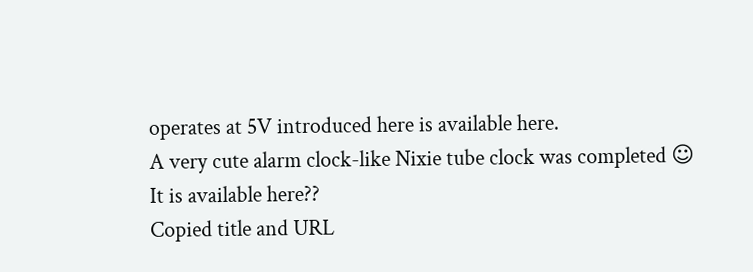operates at 5V introduced here is available here.
A very cute alarm clock-like Nixie tube clock was completed ☺
It is available here??
Copied title and URL